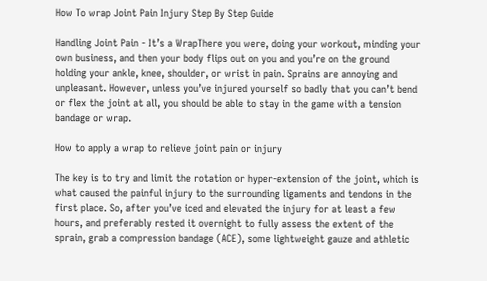How To wrap Joint Pain Injury Step By Step Guide

Handling Joint Pain - It’s a WrapThere you were, doing your workout, minding your own business, and then your body flips out on you and you’re on the ground holding your ankle, knee, shoulder, or wrist in pain. Sprains are annoying and unpleasant. However, unless you’ve injured yourself so badly that you can’t bend or flex the joint at all, you should be able to stay in the game with a tension bandage or wrap.

How to apply a wrap to relieve joint pain or injury

The key is to try and limit the rotation or hyper-extension of the joint, which is what caused the painful injury to the surrounding ligaments and tendons in the first place. So, after you’ve iced and elevated the injury for at least a few hours, and preferably rested it overnight to fully assess the extent of the sprain, grab a compression bandage (ACE), some lightweight gauze and athletic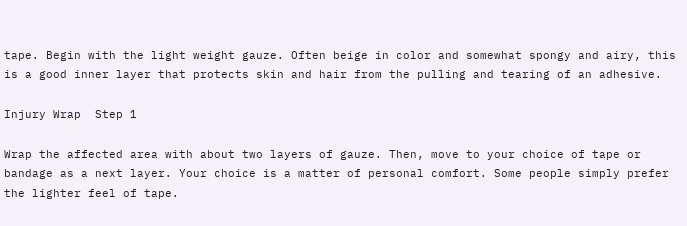tape. Begin with the light weight gauze. Often beige in color and somewhat spongy and airy, this is a good inner layer that protects skin and hair from the pulling and tearing of an adhesive.

Injury Wrap  Step 1

Wrap the affected area with about two layers of gauze. Then, move to your choice of tape or bandage as a next layer. Your choice is a matter of personal comfort. Some people simply prefer the lighter feel of tape.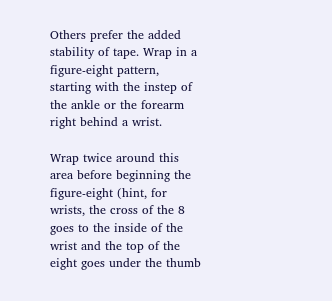Others prefer the added stability of tape. Wrap in a figure-eight pattern, starting with the instep of the ankle or the forearm right behind a wrist.

Wrap twice around this area before beginning the figure-eight (hint, for wrists, the cross of the 8 goes to the inside of the wrist and the top of the eight goes under the thumb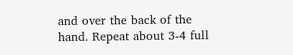and over the back of the hand. Repeat about 3-4 full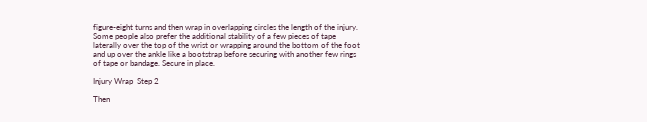figure-eight turns and then wrap in overlapping circles the length of the injury. Some people also prefer the additional stability of a few pieces of tape laterally over the top of the wrist or wrapping around the bottom of the foot and up over the ankle like a bootstrap before securing with another few rings of tape or bandage. Secure in place.

Injury Wrap  Step 2

Then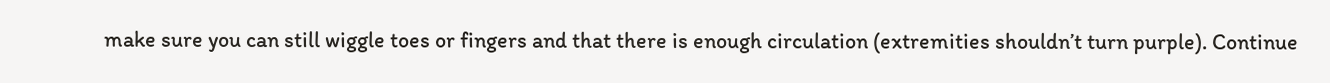make sure you can still wiggle toes or fingers and that there is enough circulation (extremities shouldn’t turn purple). Continue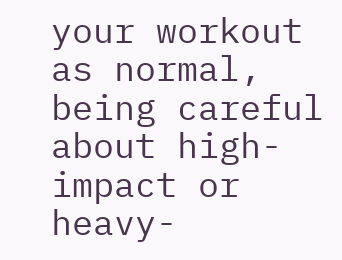your workout as normal, being careful about high-impact or heavy-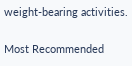weight-bearing activities.

Most Recommended